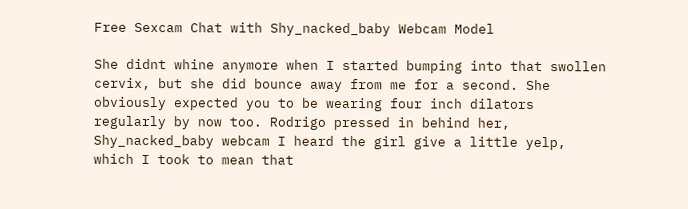Free Sexcam Chat with Shy_nacked_baby Webcam Model

She didnt whine anymore when I started bumping into that swollen cervix, but she did bounce away from me for a second. She obviously expected you to be wearing four inch dilators regularly by now too. Rodrigo pressed in behind her, Shy_nacked_baby webcam I heard the girl give a little yelp, which I took to mean that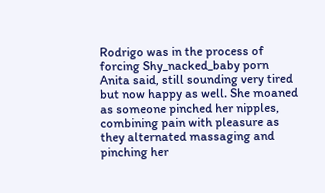Rodrigo was in the process of forcing Shy_nacked_baby porn Anita said, still sounding very tired but now happy as well. She moaned as someone pinched her nipples, combining pain with pleasure as they alternated massaging and pinching her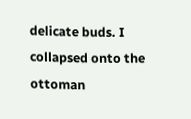delicate buds. I collapsed onto the ottoman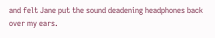and felt Jane put the sound deadening headphones back over my ears.